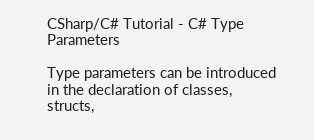CSharp/C# Tutorial - C# Type Parameters

Type parameters can be introduced in the declaration of classes, structs,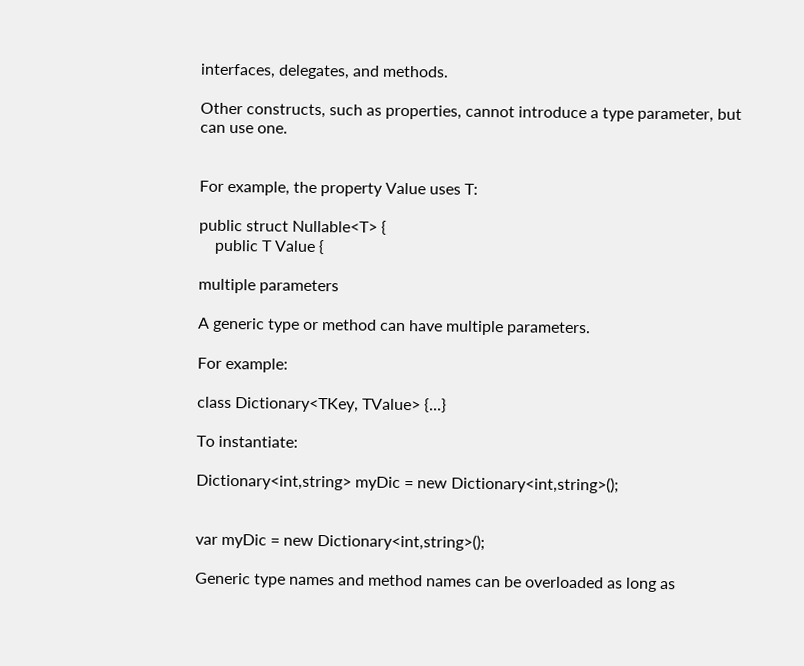interfaces, delegates, and methods.

Other constructs, such as properties, cannot introduce a type parameter, but can use one.


For example, the property Value uses T:

public struct Nullable<T> {
    public T Value {

multiple parameters

A generic type or method can have multiple parameters.

For example:

class Dictionary<TKey, TValue> {...}

To instantiate:

Dictionary<int,string> myDic = new Dictionary<int,string>();


var myDic = new Dictionary<int,string>();

Generic type names and method names can be overloaded as long as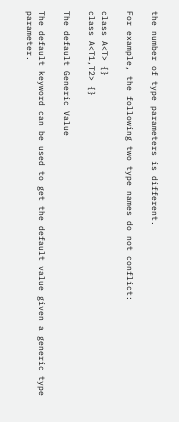the number of type parameters is different.

For example, the following two type names do not conflict:

class A<T> {}
class A<T1,T2> {}

The default Generic Value

The default keyword can be used to get the default value given a generic type parameter.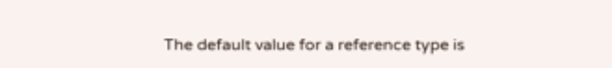The default value for a reference type is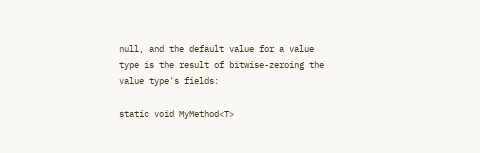null, and the default value for a value type is the result of bitwise-zeroing the value type's fields:

static void MyMethod<T>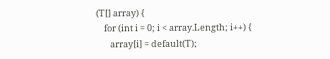(T[] array) {
    for (int i = 0; i < array.Length; i++) {
       array[i] = default(T);